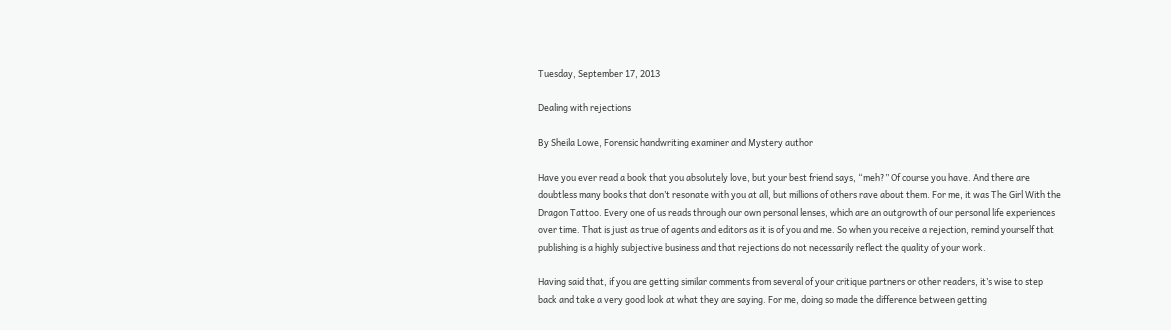Tuesday, September 17, 2013

Dealing with rejections

By Sheila Lowe, Forensic handwriting examiner and Mystery author

Have you ever read a book that you absolutely love, but your best friend says, “meh?” Of course you have. And there are doubtless many books that don’t resonate with you at all, but millions of others rave about them. For me, it was The Girl With the Dragon Tattoo. Every one of us reads through our own personal lenses, which are an outgrowth of our personal life experiences over time. That is just as true of agents and editors as it is of you and me. So when you receive a rejection, remind yourself that publishing is a highly subjective business and that rejections do not necessarily reflect the quality of your work.

Having said that, if you are getting similar comments from several of your critique partners or other readers, it’s wise to step back and take a very good look at what they are saying. For me, doing so made the difference between getting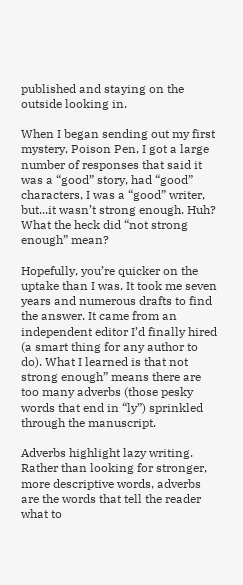published and staying on the outside looking in.

When I began sending out my first mystery, Poison Pen, I got a large number of responses that said it was a “good” story, had “good” characters, I was a “good” writer, but...it wasn’t strong enough. Huh? What the heck did “not strong enough” mean?

Hopefully, you’re quicker on the uptake than I was. It took me seven years and numerous drafts to find the answer. It came from an independent editor I’d finally hired (a smart thing for any author to do). What I learned is that not strong enough” means there are too many adverbs (those pesky words that end in “ly”) sprinkled through the manuscript.

Adverbs highlight lazy writing. Rather than looking for stronger, more descriptive words, adverbs are the words that tell the reader what to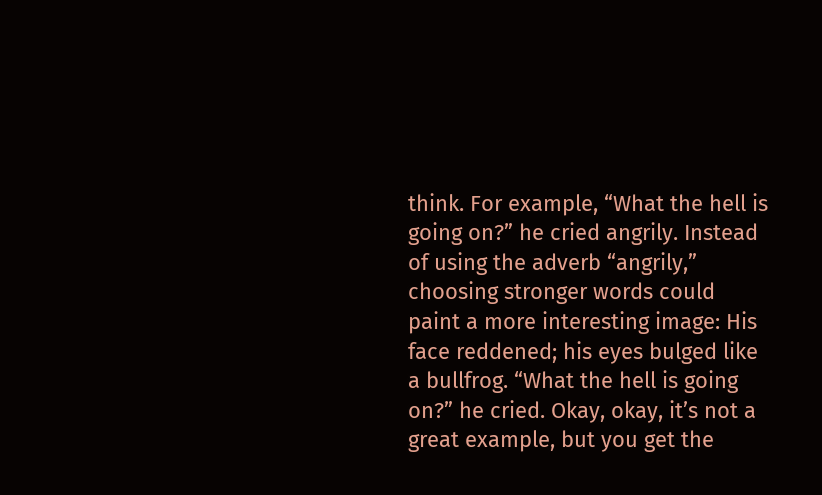think. For example, “What the hell is going on?” he cried angrily. Instead of using the adverb “angrily,” choosing stronger words could paint a more interesting image: His face reddened; his eyes bulged like a bullfrog. “What the hell is going on?” he cried. Okay, okay, it’s not a great example, but you get the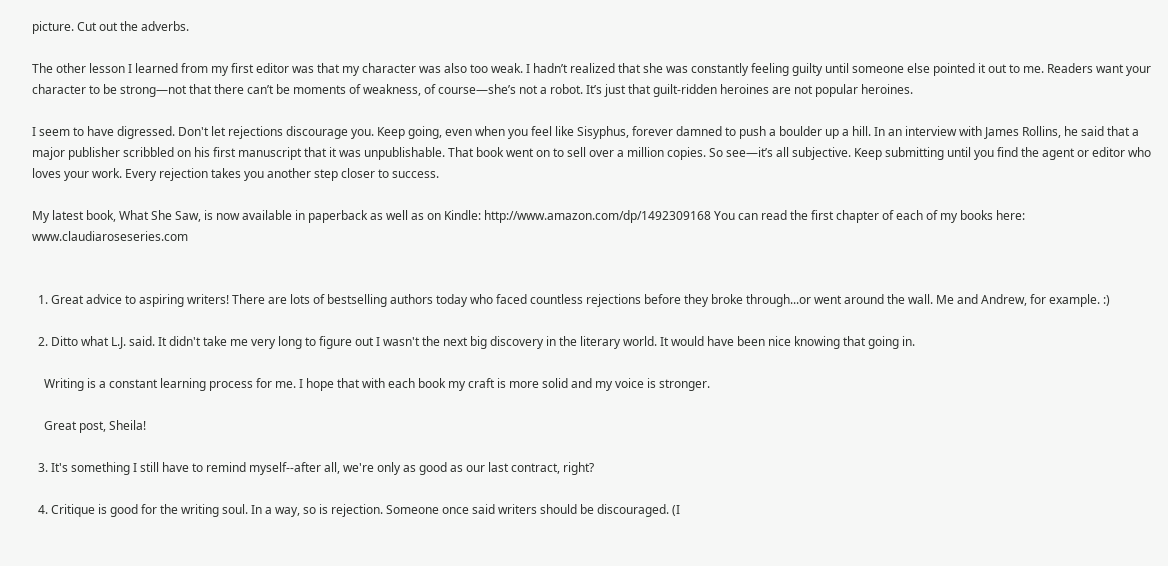picture. Cut out the adverbs.

The other lesson I learned from my first editor was that my character was also too weak. I hadn’t realized that she was constantly feeling guilty until someone else pointed it out to me. Readers want your character to be strong—not that there can’t be moments of weakness, of course—she’s not a robot. It’s just that guilt-ridden heroines are not popular heroines.

I seem to have digressed. Don't let rejections discourage you. Keep going, even when you feel like Sisyphus, forever damned to push a boulder up a hill. In an interview with James Rollins, he said that a major publisher scribbled on his first manuscript that it was unpublishable. That book went on to sell over a million copies. So see—it’s all subjective. Keep submitting until you find the agent or editor who loves your work. Every rejection takes you another step closer to success.

My latest book, What She Saw, is now available in paperback as well as on Kindle: http://www.amazon.com/dp/1492309168 You can read the first chapter of each of my books here: www.claudiaroseseries.com


  1. Great advice to aspiring writers! There are lots of bestselling authors today who faced countless rejections before they broke through...or went around the wall. Me and Andrew, for example. :)

  2. Ditto what L.J. said. It didn't take me very long to figure out I wasn't the next big discovery in the literary world. It would have been nice knowing that going in.

    Writing is a constant learning process for me. I hope that with each book my craft is more solid and my voice is stronger.

    Great post, Sheila!

  3. It's something I still have to remind myself--after all, we're only as good as our last contract, right?

  4. Critique is good for the writing soul. In a way, so is rejection. Someone once said writers should be discouraged. (I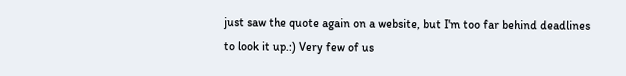just saw the quote again on a website, but I'm too far behind deadlines to look it up.:) Very few of us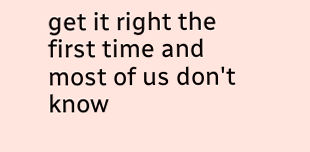get it right the first time and most of us don't know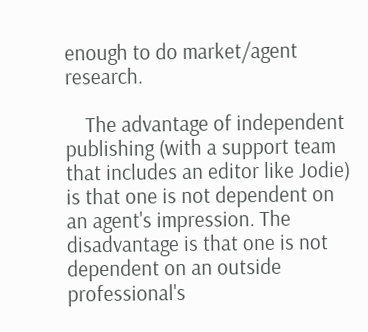enough to do market/agent research.

    The advantage of independent publishing (with a support team that includes an editor like Jodie) is that one is not dependent on an agent's impression. The disadvantage is that one is not dependent on an outside professional's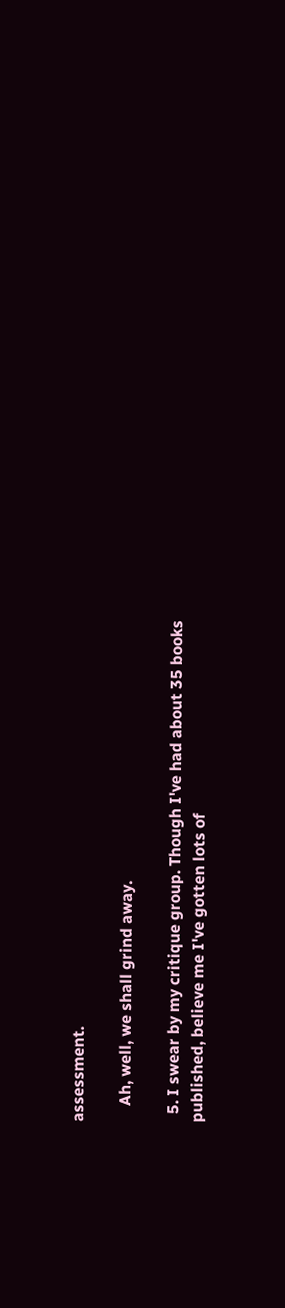assessment.

    Ah, well, we shall grind away.

  5. I swear by my critique group. Though I've had about 35 books published, believe me I've gotten lots of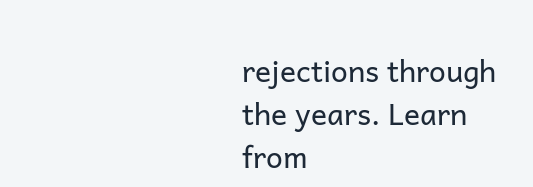rejections through the years. Learn from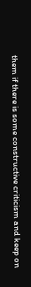them if there is some constructive criticism and keep on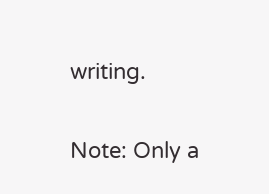writing.


Note: Only a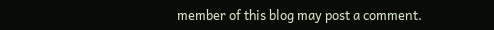member of this blog may post a comment.